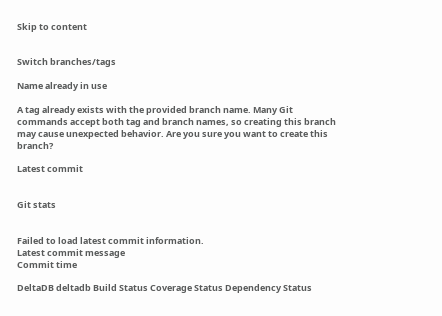Skip to content


Switch branches/tags

Name already in use

A tag already exists with the provided branch name. Many Git commands accept both tag and branch names, so creating this branch may cause unexpected behavior. Are you sure you want to create this branch?

Latest commit


Git stats


Failed to load latest commit information.
Latest commit message
Commit time

DeltaDB deltadb Build Status Coverage Status Dependency Status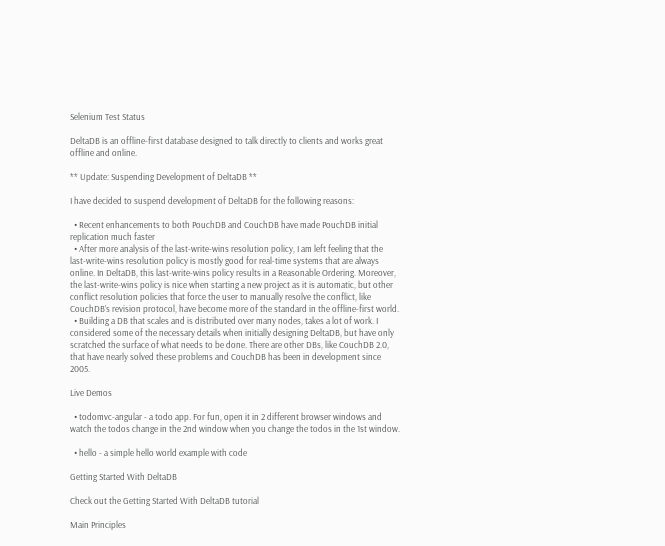Selenium Test Status

DeltaDB is an offline-first database designed to talk directly to clients and works great offline and online.

** Update: Suspending Development of DeltaDB **

I have decided to suspend development of DeltaDB for the following reasons:

  • Recent enhancements to both PouchDB and CouchDB have made PouchDB initial replication much faster
  • After more analysis of the last-write-wins resolution policy, I am left feeling that the last-write-wins resolution policy is mostly good for real-time systems that are always online. In DeltaDB, this last-write-wins policy results in a Reasonable Ordering. Moreover, the last-write-wins policy is nice when starting a new project as it is automatic, but other conflict resolution policies that force the user to manually resolve the conflict, like CouchDB’s revision protocol, have become more of the standard in the offline-first world.
  • Building a DB that scales and is distributed over many nodes, takes a lot of work. I considered some of the necessary details when initially designing DeltaDB, but have only scratched the surface of what needs to be done. There are other DBs, like CouchDB 2.0, that have nearly solved these problems and CouchDB has been in development since 2005.

Live Demos

  • todomvc-angular - a todo app. For fun, open it in 2 different browser windows and watch the todos change in the 2nd window when you change the todos in the 1st window.

  • hello - a simple hello world example with code

Getting Started With DeltaDB

Check out the Getting Started With DeltaDB tutorial

Main Principles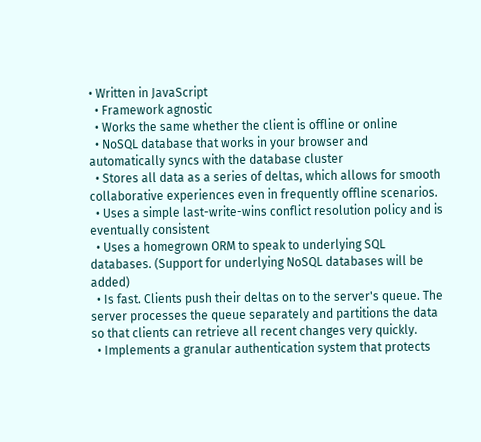• Written in JavaScript
  • Framework agnostic
  • Works the same whether the client is offline or online
  • NoSQL database that works in your browser and automatically syncs with the database cluster
  • Stores all data as a series of deltas, which allows for smooth collaborative experiences even in frequently offline scenarios.
  • Uses a simple last-write-wins conflict resolution policy and is eventually consistent
  • Uses a homegrown ORM to speak to underlying SQL databases. (Support for underlying NoSQL databases will be added)
  • Is fast. Clients push their deltas on to the server's queue. The server processes the queue separately and partitions the data so that clients can retrieve all recent changes very quickly.
  • Implements a granular authentication system that protects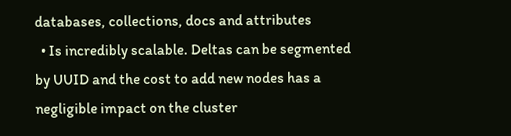databases, collections, docs and attributes
  • Is incredibly scalable. Deltas can be segmented by UUID and the cost to add new nodes has a negligible impact on the cluster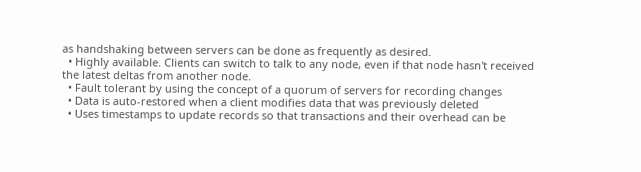as handshaking between servers can be done as frequently as desired.
  • Highly available. Clients can switch to talk to any node, even if that node hasn't received the latest deltas from another node.
  • Fault tolerant by using the concept of a quorum of servers for recording changes
  • Data is auto-restored when a client modifies data that was previously deleted
  • Uses timestamps to update records so that transactions and their overhead can be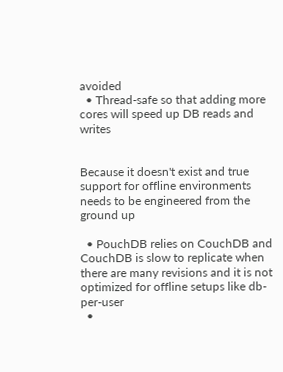avoided
  • Thread-safe so that adding more cores will speed up DB reads and writes


Because it doesn't exist and true support for offline environments needs to be engineered from the ground up

  • PouchDB relies on CouchDB and CouchDB is slow to replicate when there are many revisions and it is not optimized for offline setups like db-per-user
  •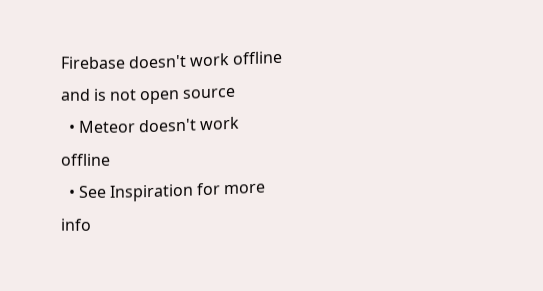Firebase doesn't work offline and is not open source
  • Meteor doesn't work offline
  • See Inspiration for more info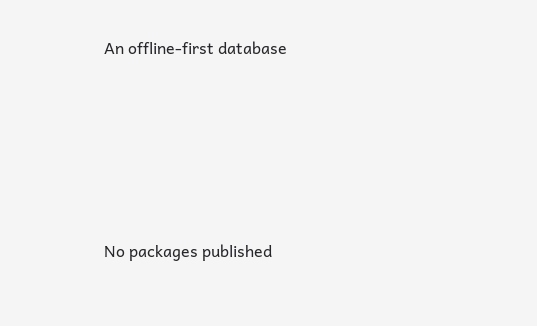An offline-first database







No packages published